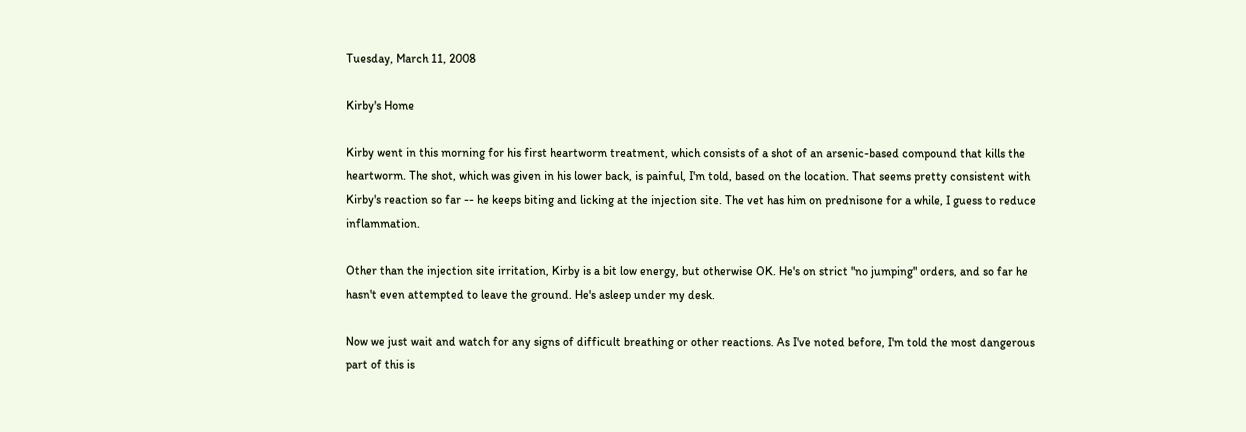Tuesday, March 11, 2008

Kirby's Home

Kirby went in this morning for his first heartworm treatment, which consists of a shot of an arsenic-based compound that kills the heartworm. The shot, which was given in his lower back, is painful, I'm told, based on the location. That seems pretty consistent with Kirby's reaction so far -- he keeps biting and licking at the injection site. The vet has him on prednisone for a while, I guess to reduce inflammation.

Other than the injection site irritation, Kirby is a bit low energy, but otherwise OK. He's on strict "no jumping" orders, and so far he hasn't even attempted to leave the ground. He's asleep under my desk.

Now we just wait and watch for any signs of difficult breathing or other reactions. As I've noted before, I'm told the most dangerous part of this is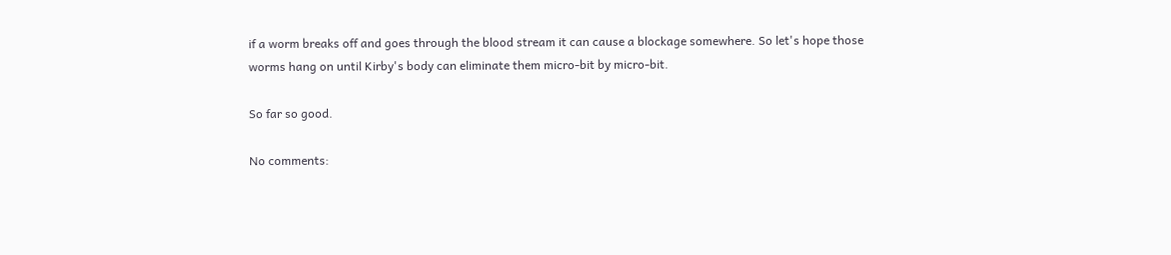if a worm breaks off and goes through the blood stream it can cause a blockage somewhere. So let's hope those worms hang on until Kirby's body can eliminate them micro-bit by micro-bit.

So far so good.

No comments: